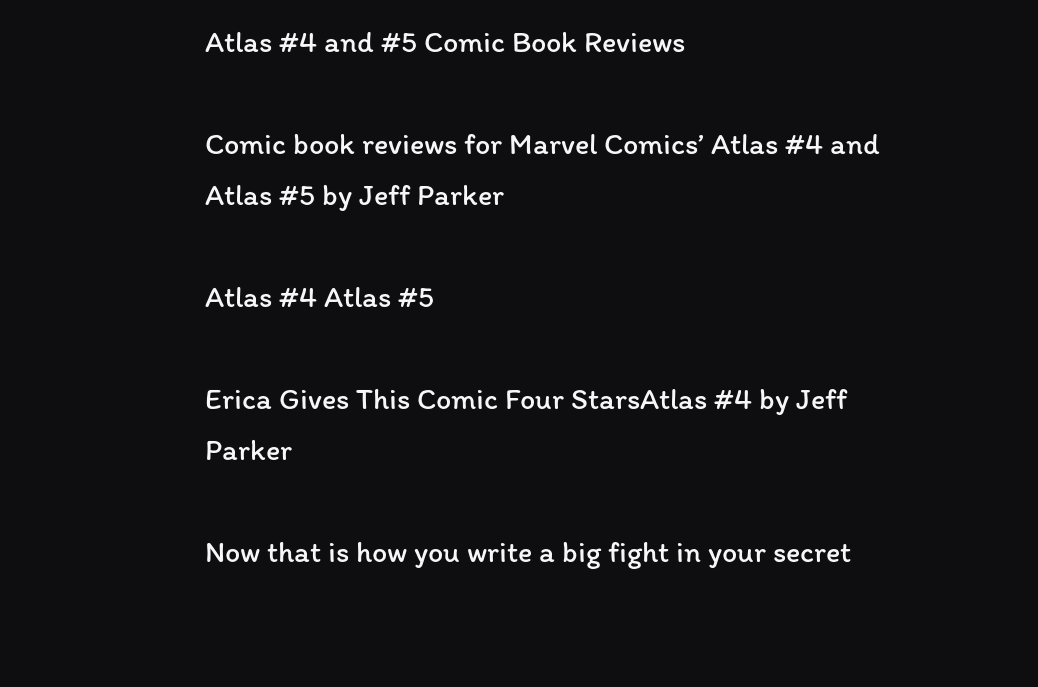Atlas #4 and #5 Comic Book Reviews

Comic book reviews for Marvel Comics’ Atlas #4 and Atlas #5 by Jeff Parker

Atlas #4 Atlas #5

Erica Gives This Comic Four StarsAtlas #4 by Jeff Parker

Now that is how you write a big fight in your secret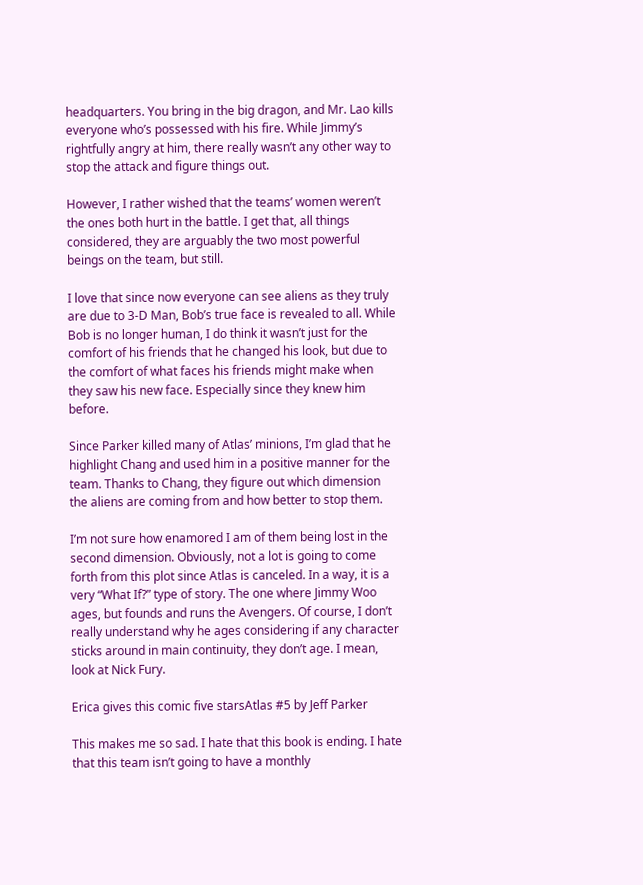headquarters. You bring in the big dragon, and Mr. Lao kills everyone who’s possessed with his fire. While Jimmy’s rightfully angry at him, there really wasn’t any other way to stop the attack and figure things out.

However, I rather wished that the teams’ women weren’t the ones both hurt in the battle. I get that, all things considered, they are arguably the two most powerful beings on the team, but still.

I love that since now everyone can see aliens as they truly are due to 3-D Man, Bob’s true face is revealed to all. While Bob is no longer human, I do think it wasn’t just for the comfort of his friends that he changed his look, but due to the comfort of what faces his friends might make when they saw his new face. Especially since they knew him before.

Since Parker killed many of Atlas’ minions, I’m glad that he highlight Chang and used him in a positive manner for the team. Thanks to Chang, they figure out which dimension the aliens are coming from and how better to stop them.

I’m not sure how enamored I am of them being lost in the second dimension. Obviously, not a lot is going to come forth from this plot since Atlas is canceled. In a way, it is a very “What If?” type of story. The one where Jimmy Woo ages, but founds and runs the Avengers. Of course, I don’t really understand why he ages considering if any character sticks around in main continuity, they don’t age. I mean, look at Nick Fury.

Erica gives this comic five starsAtlas #5 by Jeff Parker

This makes me so sad. I hate that this book is ending. I hate that this team isn’t going to have a monthly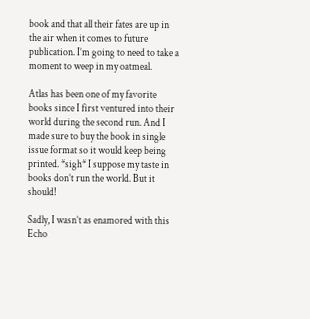book and that all their fates are up in the air when it comes to future publication. I’m going to need to take a moment to weep in my oatmeal.

Atlas has been one of my favorite books since I first ventured into their world during the second run. And I made sure to buy the book in single issue format so it would keep being printed. *sigh* I suppose my taste in books don’t run the world. But it should!

Sadly, I wasn’t as enamored with this Echo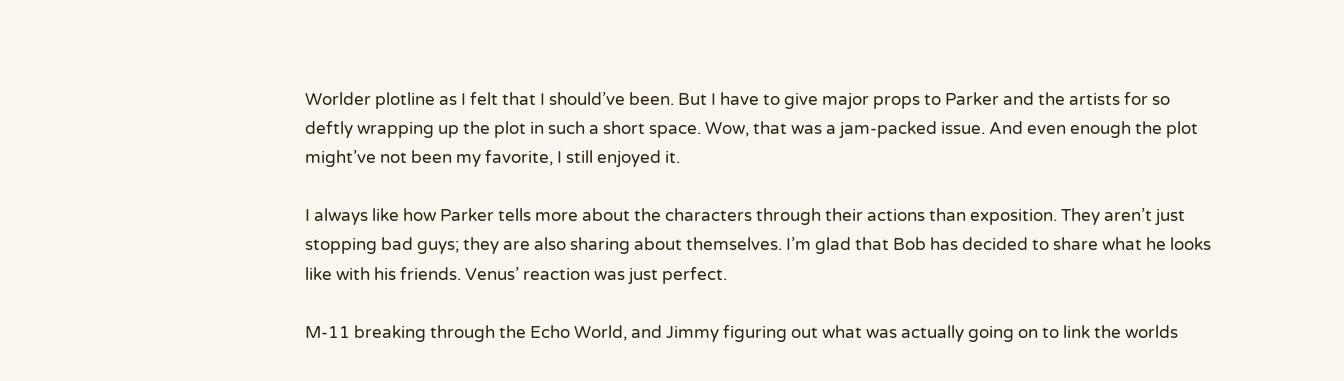Worlder plotline as I felt that I should’ve been. But I have to give major props to Parker and the artists for so deftly wrapping up the plot in such a short space. Wow, that was a jam-packed issue. And even enough the plot might’ve not been my favorite, I still enjoyed it.

I always like how Parker tells more about the characters through their actions than exposition. They aren’t just stopping bad guys; they are also sharing about themselves. I’m glad that Bob has decided to share what he looks like with his friends. Venus’ reaction was just perfect.

M-11 breaking through the Echo World, and Jimmy figuring out what was actually going on to link the worlds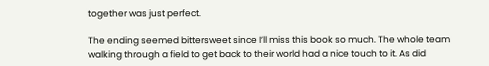together was just perfect.

The ending seemed bittersweet since I’ll miss this book so much. The whole team walking through a field to get back to their world had a nice touch to it. As did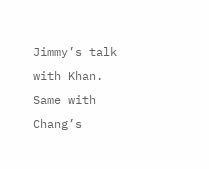Jimmy’s talk with Khan. Same with Chang’s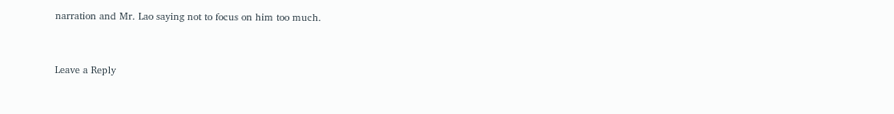narration and Mr. Lao saying not to focus on him too much.


Leave a Reply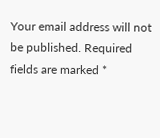Your email address will not be published. Required fields are marked *